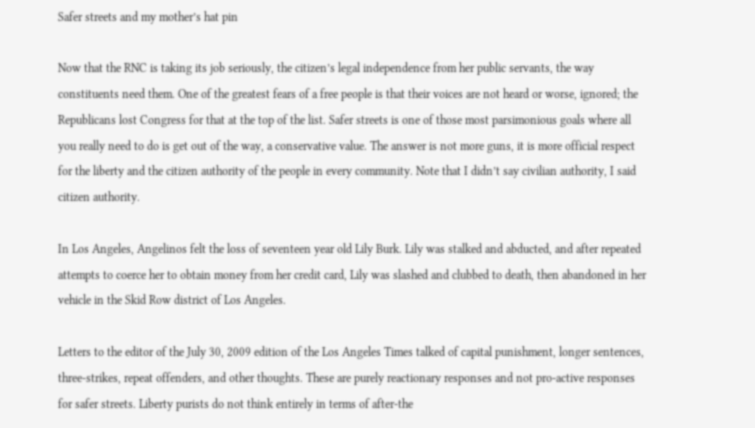Safer streets and my mother’s hat pin

Now that the RNC is taking its job seriously, the citizen’s legal independence from her public servants, the way constituents need them. One of the greatest fears of a free people is that their voices are not heard or worse, ignored; the Republicans lost Congress for that at the top of the list. Safer streets is one of those most parsimonious goals where all you really need to do is get out of the way, a conservative value. The answer is not more guns, it is more official respect for the liberty and the citizen authority of the people in every community. Note that I didn’t say civilian authority, I said citizen authority.

In Los Angeles, Angelinos felt the loss of seventeen year old Lily Burk. Lily was stalked and abducted, and after repeated attempts to coerce her to obtain money from her credit card, Lily was slashed and clubbed to death, then abandoned in her vehicle in the Skid Row district of Los Angeles.

Letters to the editor of the July 30, 2009 edition of the Los Angeles Times talked of capital punishment, longer sentences, three-strikes, repeat offenders, and other thoughts. These are purely reactionary responses and not pro-active responses for safer streets. Liberty purists do not think entirely in terms of after-the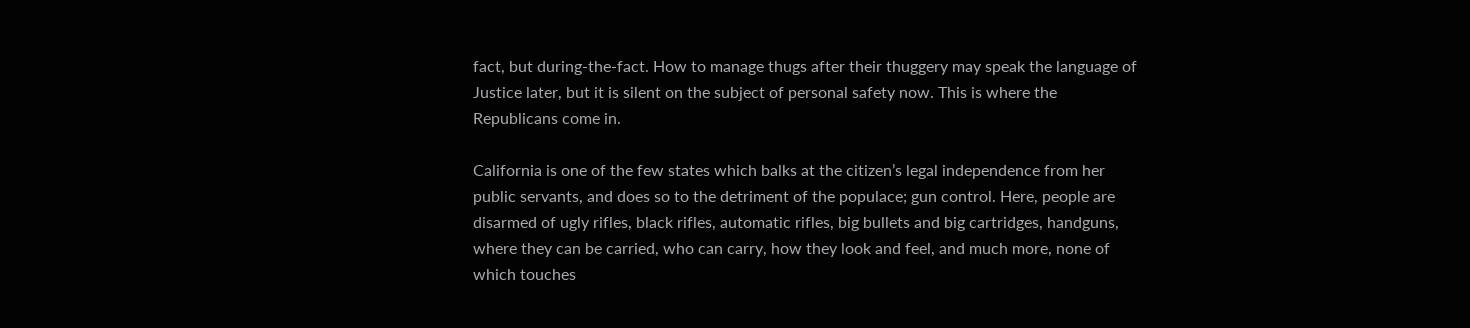fact, but during-the-fact. How to manage thugs after their thuggery may speak the language of Justice later, but it is silent on the subject of personal safety now. This is where the Republicans come in.

California is one of the few states which balks at the citizen’s legal independence from her public servants, and does so to the detriment of the populace; gun control. Here, people are disarmed of ugly rifles, black rifles, automatic rifles, big bullets and big cartridges, handguns, where they can be carried, who can carry, how they look and feel, and much more, none of which touches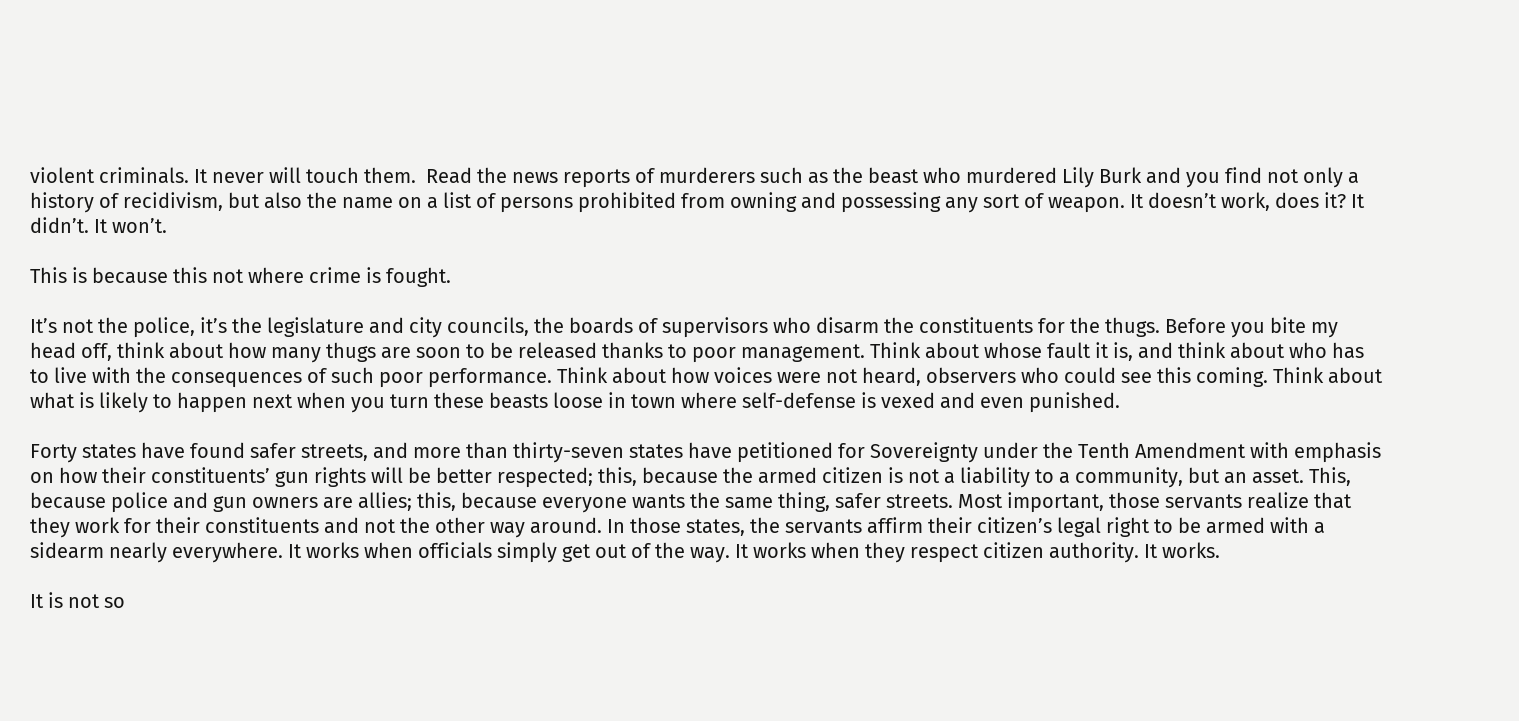violent criminals. It never will touch them.  Read the news reports of murderers such as the beast who murdered Lily Burk and you find not only a history of recidivism, but also the name on a list of persons prohibited from owning and possessing any sort of weapon. It doesn’t work, does it? It didn’t. It won’t.

This is because this not where crime is fought.

It’s not the police, it’s the legislature and city councils, the boards of supervisors who disarm the constituents for the thugs. Before you bite my head off, think about how many thugs are soon to be released thanks to poor management. Think about whose fault it is, and think about who has to live with the consequences of such poor performance. Think about how voices were not heard, observers who could see this coming. Think about what is likely to happen next when you turn these beasts loose in town where self-defense is vexed and even punished.

Forty states have found safer streets, and more than thirty-seven states have petitioned for Sovereignty under the Tenth Amendment with emphasis on how their constituents’ gun rights will be better respected; this, because the armed citizen is not a liability to a community, but an asset. This, because police and gun owners are allies; this, because everyone wants the same thing, safer streets. Most important, those servants realize that they work for their constituents and not the other way around. In those states, the servants affirm their citizen’s legal right to be armed with a sidearm nearly everywhere. It works when officials simply get out of the way. It works when they respect citizen authority. It works.

It is not so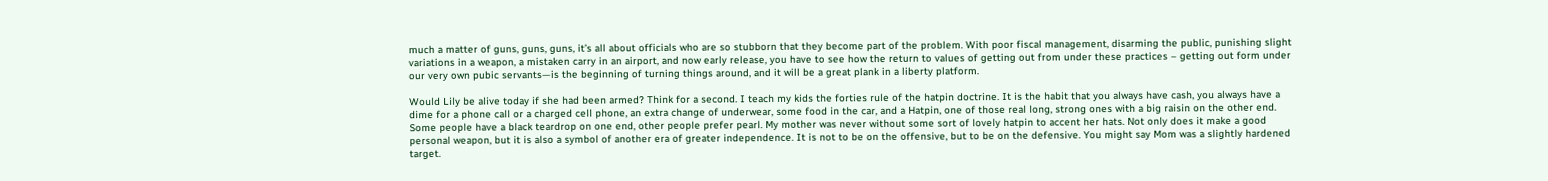much a matter of guns, guns, guns, it’s all about officials who are so stubborn that they become part of the problem. With poor fiscal management, disarming the public, punishing slight variations in a weapon, a mistaken carry in an airport, and now early release, you have to see how the return to values of getting out from under these practices – getting out form under our very own pubic servants—is the beginning of turning things around, and it will be a great plank in a liberty platform.

Would Lily be alive today if she had been armed? Think for a second. I teach my kids the forties rule of the hatpin doctrine. It is the habit that you always have cash, you always have a dime for a phone call or a charged cell phone, an extra change of underwear, some food in the car, and a Hatpin, one of those real long, strong ones with a big raisin on the other end. Some people have a black teardrop on one end, other people prefer pearl. My mother was never without some sort of lovely hatpin to accent her hats. Not only does it make a good personal weapon, but it is also a symbol of another era of greater independence. It is not to be on the offensive, but to be on the defensive. You might say Mom was a slightly hardened target.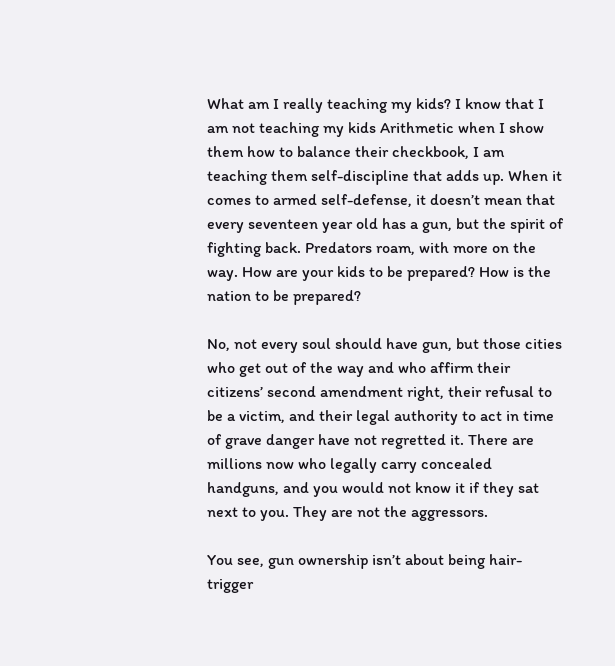What am I really teaching my kids? I know that I am not teaching my kids Arithmetic when I show them how to balance their checkbook, I am teaching them self-discipline that adds up. When it comes to armed self-defense, it doesn’t mean that every seventeen year old has a gun, but the spirit of fighting back. Predators roam, with more on the way. How are your kids to be prepared? How is the nation to be prepared?

No, not every soul should have gun, but those cities who get out of the way and who affirm their citizens’ second amendment right, their refusal to be a victim, and their legal authority to act in time of grave danger have not regretted it. There are millions now who legally carry concealed handguns, and you would not know it if they sat next to you. They are not the aggressors.

You see, gun ownership isn’t about being hair-trigger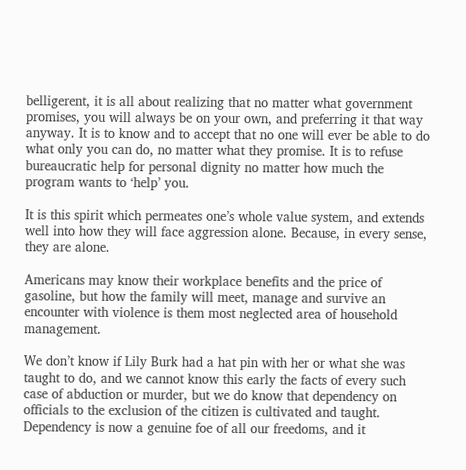belligerent, it is all about realizing that no matter what government promises, you will always be on your own, and preferring it that way anyway. It is to know and to accept that no one will ever be able to do what only you can do, no matter what they promise. It is to refuse bureaucratic help for personal dignity no matter how much the program wants to ‘help’ you.

It is this spirit which permeates one’s whole value system, and extends well into how they will face aggression alone. Because, in every sense, they are alone.

Americans may know their workplace benefits and the price of gasoline, but how the family will meet, manage and survive an encounter with violence is them most neglected area of household management.

We don’t know if Lily Burk had a hat pin with her or what she was taught to do, and we cannot know this early the facts of every such case of abduction or murder, but we do know that dependency on officials to the exclusion of the citizen is cultivated and taught. Dependency is now a genuine foe of all our freedoms, and it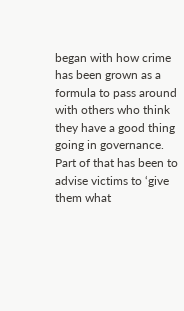began with how crime has been grown as a formula to pass around with others who think they have a good thing going in governance. Part of that has been to advise victims to ‘give them what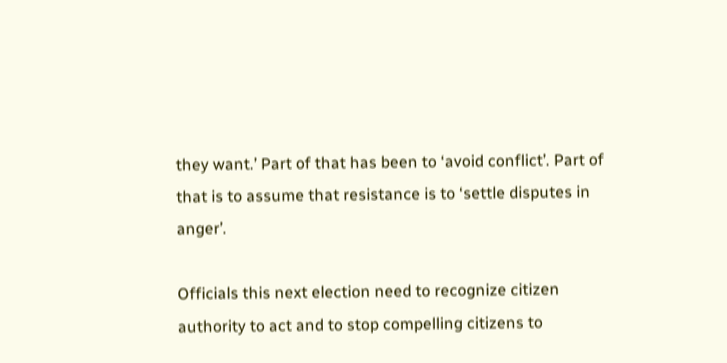they want.’ Part of that has been to ‘avoid conflict’. Part of that is to assume that resistance is to ‘settle disputes in anger’.

Officials this next election need to recognize citizen authority to act and to stop compelling citizens to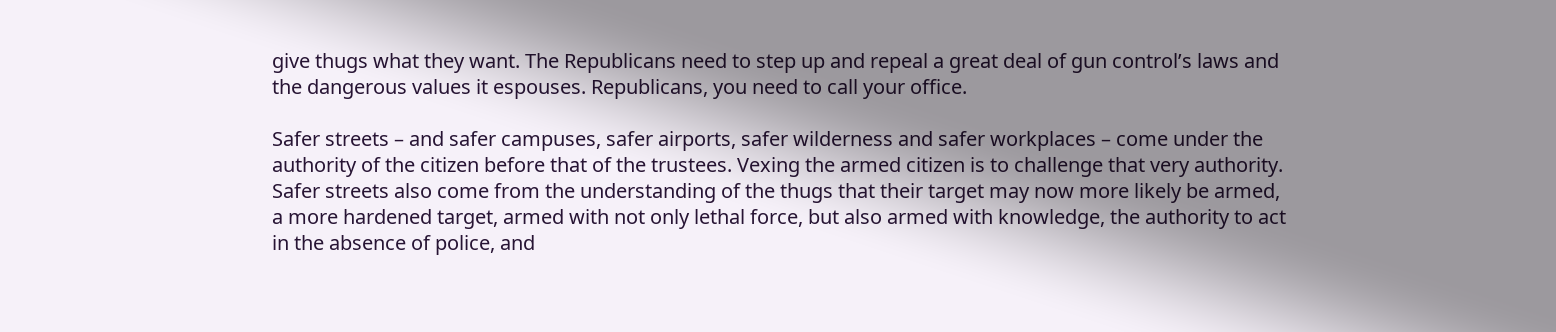give thugs what they want. The Republicans need to step up and repeal a great deal of gun control’s laws and the dangerous values it espouses. Republicans, you need to call your office.

Safer streets – and safer campuses, safer airports, safer wilderness and safer workplaces – come under the authority of the citizen before that of the trustees. Vexing the armed citizen is to challenge that very authority. Safer streets also come from the understanding of the thugs that their target may now more likely be armed, a more hardened target, armed with not only lethal force, but also armed with knowledge, the authority to act in the absence of police, and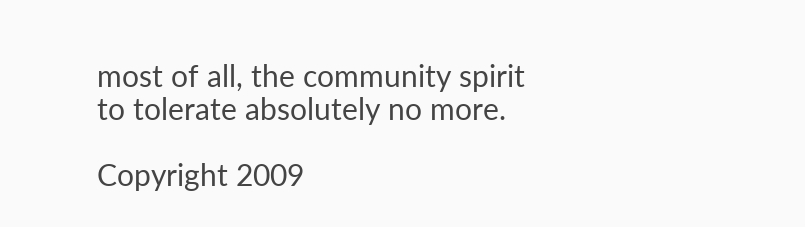most of all, the community spirit to tolerate absolutely no more.

Copyright 2009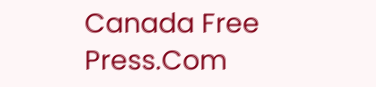Canada Free Press.Com